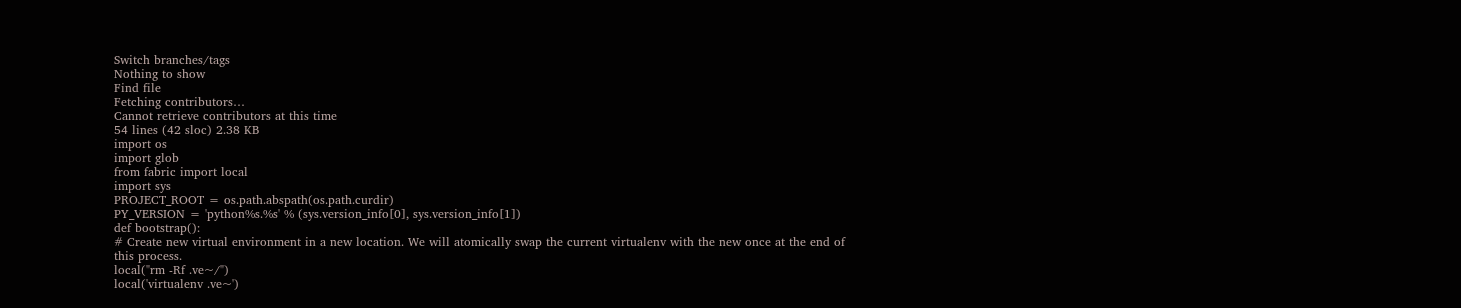Switch branches/tags
Nothing to show
Find file
Fetching contributors…
Cannot retrieve contributors at this time
54 lines (42 sloc) 2.38 KB
import os
import glob
from fabric import local
import sys
PROJECT_ROOT = os.path.abspath(os.path.curdir)
PY_VERSION = 'python%s.%s' % (sys.version_info[0], sys.version_info[1])
def bootstrap():
# Create new virtual environment in a new location. We will atomically swap the current virtualenv with the new once at the end of this process.
local("rm -Rf .ve~/")
local('virtualenv .ve~')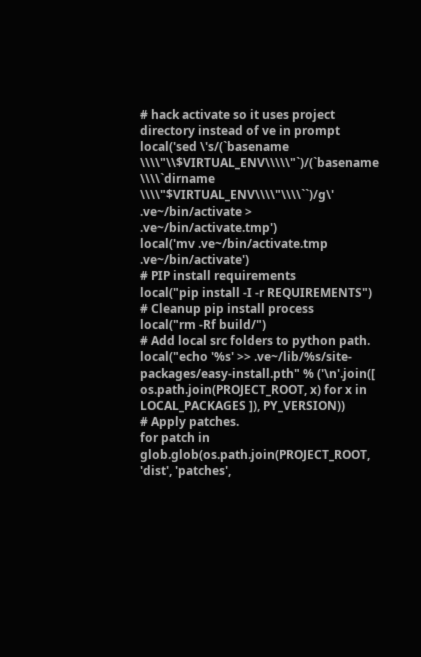# hack activate so it uses project directory instead of ve in prompt
local('sed \'s/(`basename \\\\"\\$VIRTUAL_ENV\\\\\"`)/(`basename \\\\`dirname \\\\"$VIRTUAL_ENV\\\\"\\\\``)/g\' .ve~/bin/activate > .ve~/bin/activate.tmp')
local('mv .ve~/bin/activate.tmp .ve~/bin/activate')
# PIP install requirements
local("pip install -I -r REQUIREMENTS")
# Cleanup pip install process
local("rm -Rf build/")
# Add local src folders to python path.
local("echo '%s' >> .ve~/lib/%s/site-packages/easy-install.pth" % ('\n'.join([ os.path.join(PROJECT_ROOT, x) for x in LOCAL_PACKAGES ]), PY_VERSION))
# Apply patches.
for patch in glob.glob(os.path.join(PROJECT_ROOT, 'dist', 'patches',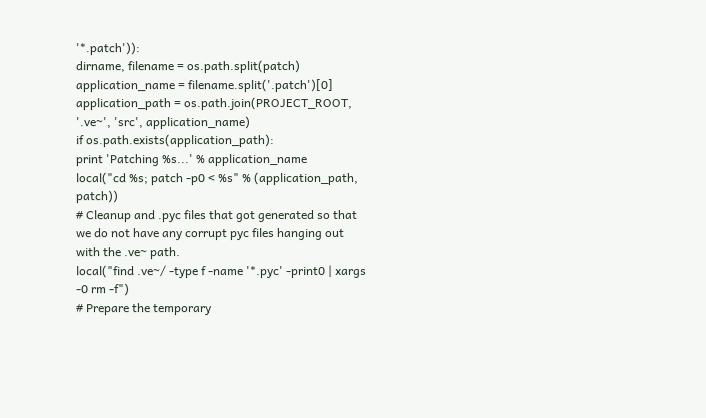'*.patch')):
dirname, filename = os.path.split(patch)
application_name = filename.split('.patch')[0]
application_path = os.path.join(PROJECT_ROOT, '.ve~', 'src', application_name)
if os.path.exists(application_path):
print 'Patching %s...' % application_name
local("cd %s; patch -p0 < %s" % (application_path, patch))
# Cleanup and .pyc files that got generated so that we do not have any corrupt pyc files hanging out with the .ve~ path.
local("find .ve~/ -type f -name '*.pyc' -print0 | xargs -0 rm -f")
# Prepare the temporary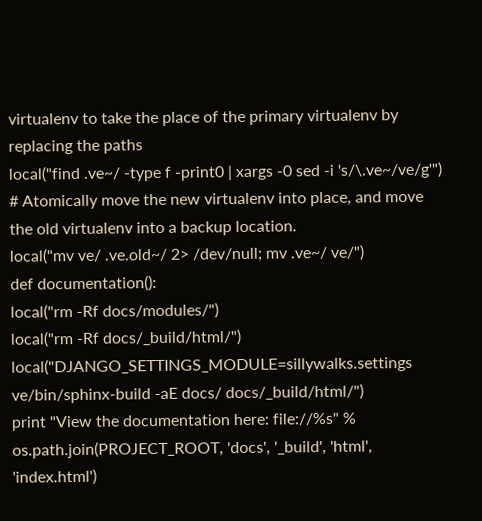virtualenv to take the place of the primary virtualenv by replacing the paths
local("find .ve~/ -type f -print0 | xargs -0 sed -i 's/\.ve~/ve/g'")
# Atomically move the new virtualenv into place, and move the old virtualenv into a backup location.
local("mv ve/ .ve.old~/ 2> /dev/null; mv .ve~/ ve/")
def documentation():
local("rm -Rf docs/modules/")
local("rm -Rf docs/_build/html/")
local("DJANGO_SETTINGS_MODULE=sillywalks.settings ve/bin/sphinx-build -aE docs/ docs/_build/html/")
print "View the documentation here: file://%s" % os.path.join(PROJECT_ROOT, 'docs', '_build', 'html', 'index.html')